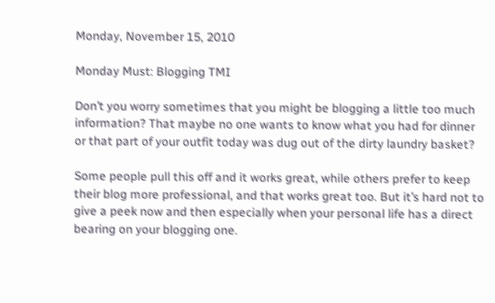Monday, November 15, 2010

Monday Must: Blogging TMI

Don’t you worry sometimes that you might be blogging a little too much information? That maybe no one wants to know what you had for dinner or that part of your outfit today was dug out of the dirty laundry basket?

Some people pull this off and it works great, while others prefer to keep their blog more professional, and that works great too. But it’s hard not to give a peek now and then especially when your personal life has a direct bearing on your blogging one.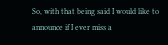So, with that being said I would like to announce if I ever miss a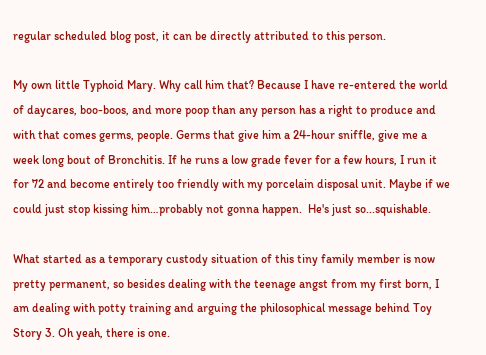regular scheduled blog post, it can be directly attributed to this person.

My own little Typhoid Mary. Why call him that? Because I have re-entered the world of daycares, boo-boos, and more poop than any person has a right to produce and with that comes germs, people. Germs that give him a 24-hour sniffle, give me a week long bout of Bronchitis. If he runs a low grade fever for a few hours, I run it for 72 and become entirely too friendly with my porcelain disposal unit. Maybe if we could just stop kissing him…probably not gonna happen.  He's just so...squishable.

What started as a temporary custody situation of this tiny family member is now pretty permanent, so besides dealing with the teenage angst from my first born, I am dealing with potty training and arguing the philosophical message behind Toy Story 3. Oh yeah, there is one.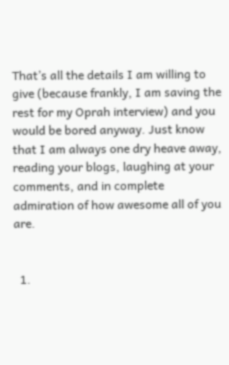That’s all the details I am willing to give (because frankly, I am saving the rest for my Oprah interview) and you would be bored anyway. Just know that I am always one dry heave away, reading your blogs, laughing at your comments, and in complete admiration of how awesome all of you are.


  1.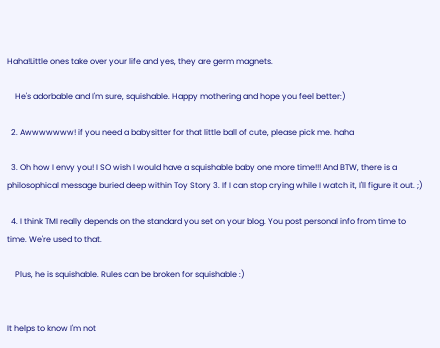Haha!Little ones take over your life and yes, they are germ magnets.

    He's adorbable and I'm sure, squishable. Happy mothering and hope you feel better:)

  2. Awwwwwww! if you need a babysitter for that little ball of cute, please pick me. haha

  3. Oh how I envy you! I SO wish I would have a squishable baby one more time!!! And BTW, there is a philosophical message buried deep within Toy Story 3. If I can stop crying while I watch it, I'll figure it out. ;)

  4. I think TMI really depends on the standard you set on your blog. You post personal info from time to time. We're used to that.

    Plus, he is squishable. Rules can be broken for squishable :)


It helps to know I'm not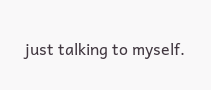just talking to myself.